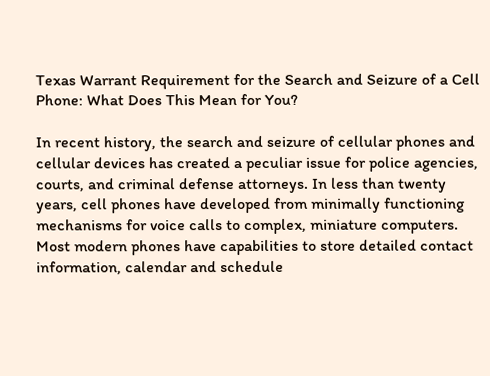Texas Warrant Requirement for the Search and Seizure of a Cell Phone: What Does This Mean for You?

In recent history, the search and seizure of cellular phones and cellular devices has created a peculiar issue for police agencies, courts, and criminal defense attorneys. In less than twenty years, cell phones have developed from minimally functioning mechanisms for voice calls to complex, miniature computers. Most modern phones have capabilities to store detailed contact information, calendar and schedule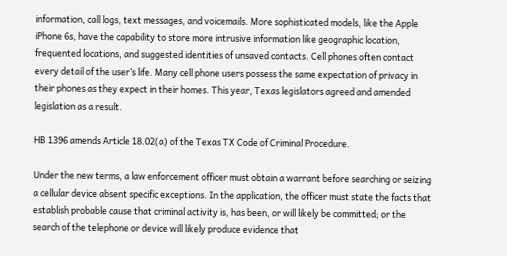information, call logs, text messages, and voicemails. More sophisticated models, like the Apple iPhone 6s, have the capability to store more intrusive information like geographic location, frequented locations, and suggested identities of unsaved contacts. Cell phones often contact every detail of the user’s life. Many cell phone users possess the same expectation of privacy in their phones as they expect in their homes. This year, Texas legislators agreed and amended legislation as a result.

HB 1396 amends Article 18.02(a) of the Texas TX Code of Criminal Procedure.

Under the new terms, a law enforcement officer must obtain a warrant before searching or seizing a cellular device absent specific exceptions. In the application, the officer must state the facts that establish probable cause that criminal activity is, has been, or will likely be committed; or the search of the telephone or device will likely produce evidence that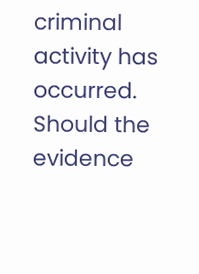criminal activity has occurred. Should the evidence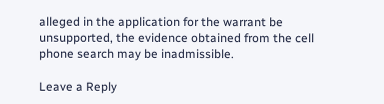alleged in the application for the warrant be unsupported, the evidence obtained from the cell phone search may be inadmissible.

Leave a Reply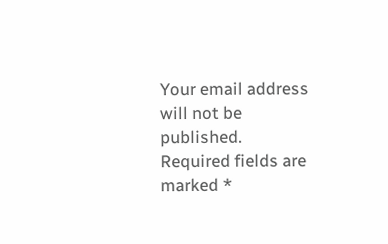Your email address will not be published. Required fields are marked *